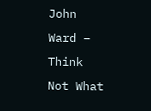John Ward – Think Not What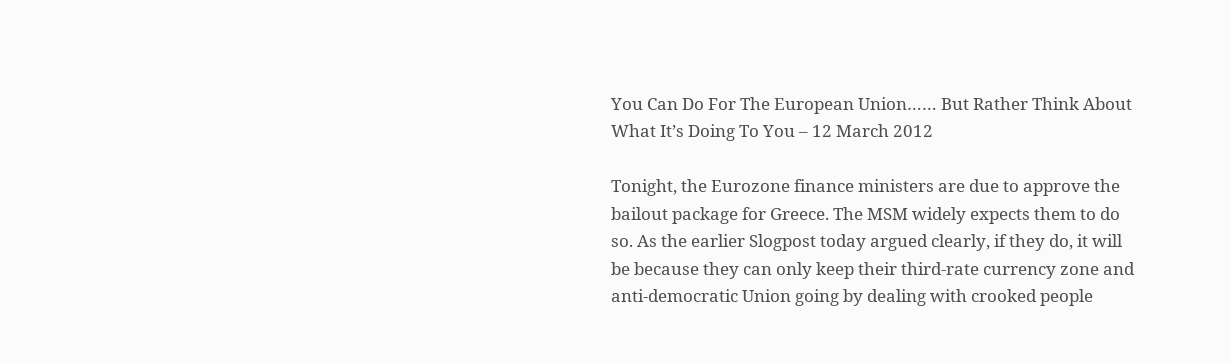You Can Do For The European Union…… But Rather Think About What It’s Doing To You – 12 March 2012

Tonight, the Eurozone finance ministers are due to approve the bailout package for Greece. The MSM widely expects them to do so. As the earlier Slogpost today argued clearly, if they do, it will be because they can only keep their third-rate currency zone and anti-democratic Union going by dealing with crooked people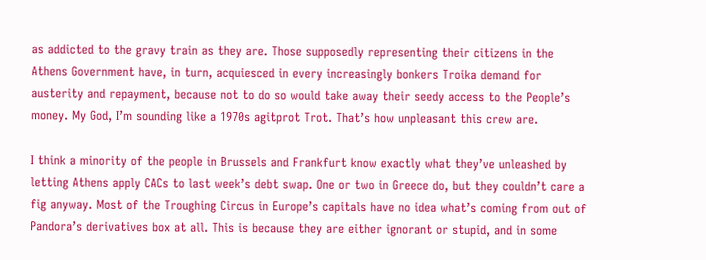as addicted to the gravy train as they are. Those supposedly representing their citizens in the Athens Government have, in turn, acquiesced in every increasingly bonkers Troika demand for austerity and repayment, because not to do so would take away their seedy access to the People’s money. My God, I’m sounding like a 1970s agitprot Trot. That’s how unpleasant this crew are.

I think a minority of the people in Brussels and Frankfurt know exactly what they’ve unleashed by letting Athens apply CACs to last week’s debt swap. One or two in Greece do, but they couldn’t care a fig anyway. Most of the Troughing Circus in Europe’s capitals have no idea what’s coming from out of Pandora’s derivatives box at all. This is because they are either ignorant or stupid, and in some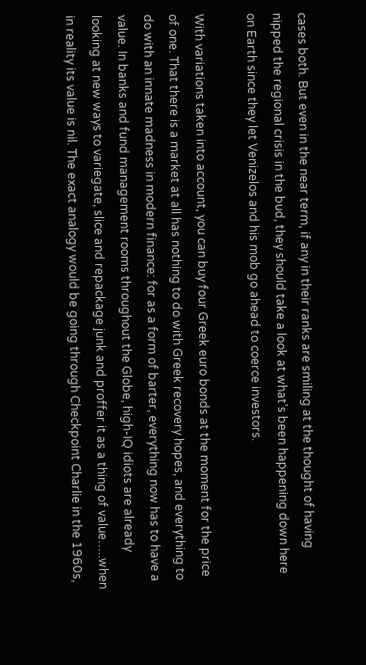cases both. But even in the near term, if any in their ranks are smiling at the thought of having nipped the regional crisis in the bud, they should take a look at what’s been happening down here on Earth since they let Venizelos and his mob go ahead to coerce investors.

With variations taken into account, you can buy four Greek euro bonds at the moment for the price of one. That there is a market at all has nothing to do with Greek recovery hopes, and everything to do with an innate madness in modern finance: for as a form of barter, everything now has to have a value. In banks and fund management rooms throughout the Globe, high-IQ idiots are already looking at new ways to variegate, slice and repackage junk and proffer it as a thing of value…..when in reality its value is nil. The exact analogy would be going through Checkpoint Charlie in the 1960s,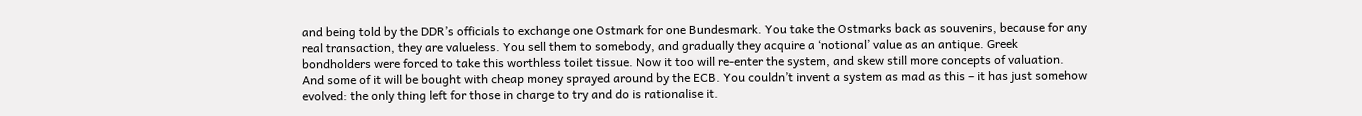and being told by the DDR’s officials to exchange one Ostmark for one Bundesmark. You take the Ostmarks back as souvenirs, because for any real transaction, they are valueless. You sell them to somebody, and gradually they acquire a ‘notional’ value as an antique. Greek bondholders were forced to take this worthless toilet tissue. Now it too will re-enter the system, and skew still more concepts of valuation. And some of it will be bought with cheap money sprayed around by the ECB. You couldn’t invent a system as mad as this – it has just somehow evolved: the only thing left for those in charge to try and do is rationalise it.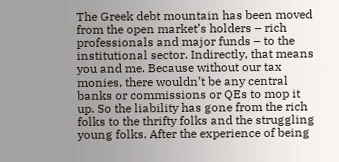The Greek debt mountain has been moved from the open market’s holders – rich professionals and major funds – to the institutional sector. Indirectly, that means you and me. Because without our tax monies, there wouldn’t be any central banks or commissions or QEs to mop it up. So the liability has gone from the rich folks to the thrifty folks and the struggling young folks. After the experience of being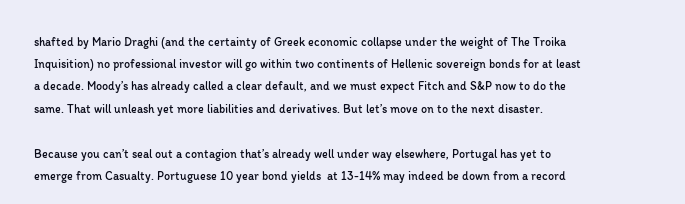shafted by Mario Draghi (and the certainty of Greek economic collapse under the weight of The Troika Inquisition) no professional investor will go within two continents of Hellenic sovereign bonds for at least a decade. Moody’s has already called a clear default, and we must expect Fitch and S&P now to do the same. That will unleash yet more liabilities and derivatives. But let’s move on to the next disaster.

Because you can’t seal out a contagion that’s already well under way elsewhere, Portugal has yet to emerge from Casualty. Portuguese 10 year bond yields  at 13-14% may indeed be down from a record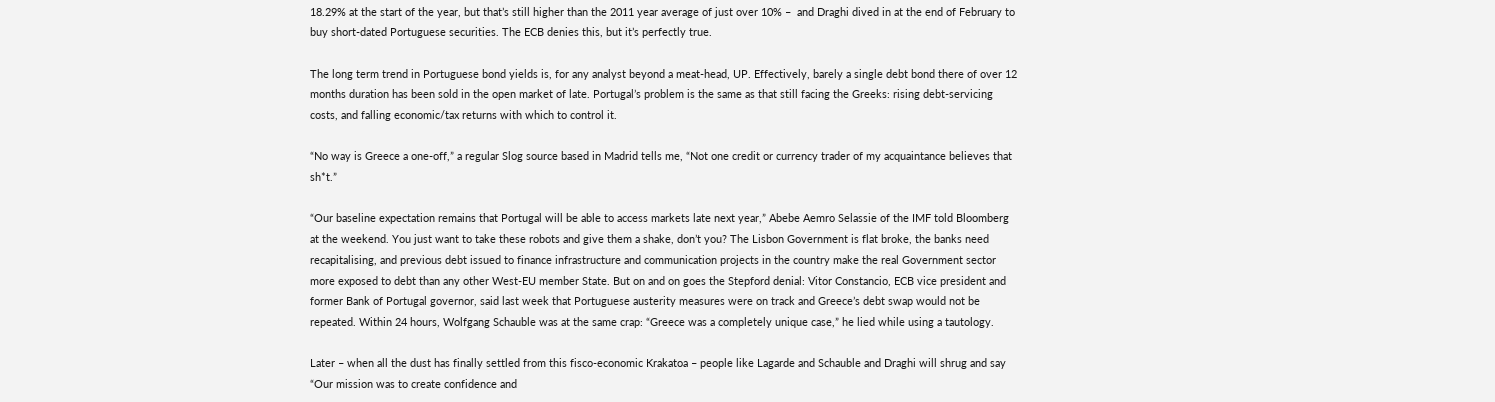18.29% at the start of the year, but that’s still higher than the 2011 year average of just over 10% –  and Draghi dived in at the end of February to buy short-dated Portuguese securities. The ECB denies this, but it’s perfectly true.

The long term trend in Portuguese bond yields is, for any analyst beyond a meat-head, UP. Effectively, barely a single debt bond there of over 12 months duration has been sold in the open market of late. Portugal’s problem is the same as that still facing the Greeks: rising debt-servicing costs, and falling economic/tax returns with which to control it.

“No way is Greece a one-off,” a regular Slog source based in Madrid tells me, “Not one credit or currency trader of my acquaintance believes that sh*t.”

“Our baseline expectation remains that Portugal will be able to access markets late next year,” Abebe Aemro Selassie of the IMF told Bloomberg at the weekend. You just want to take these robots and give them a shake, don’t you? The Lisbon Government is flat broke, the banks need recapitalising, and previous debt issued to finance infrastructure and communication projects in the country make the real Government sector more exposed to debt than any other West-EU member State. But on and on goes the Stepford denial: Vitor Constancio, ECB vice president and former Bank of Portugal governor, said last week that Portuguese austerity measures were on track and Greece’s debt swap would not be repeated. Within 24 hours, Wolfgang Schauble was at the same crap: “Greece was a completely unique case,” he lied while using a tautology.

Later – when all the dust has finally settled from this fisco-economic Krakatoa – people like Lagarde and Schauble and Draghi will shrug and say “Our mission was to create confidence and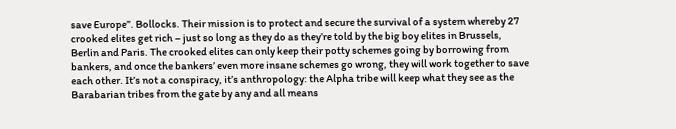save Europe”. Bollocks. Their mission is to protect and secure the survival of a system whereby 27 crooked elites get rich – just so long as they do as they’re told by the big boy elites in Brussels, Berlin and Paris. The crooked elites can only keep their potty schemes going by borrowing from bankers, and once the bankers’ even more insane schemes go wrong, they will work together to save each other. It’s not a conspiracy, it’s anthropology: the Alpha tribe will keep what they see as the Barabarian tribes from the gate by any and all means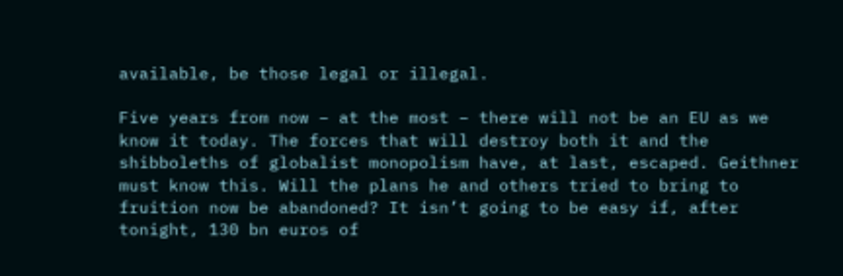available, be those legal or illegal.

Five years from now – at the most – there will not be an EU as we know it today. The forces that will destroy both it and the shibboleths of globalist monopolism have, at last, escaped. Geithner must know this. Will the plans he and others tried to bring to fruition now be abandoned? It isn’t going to be easy if, after tonight, 130 bn euros of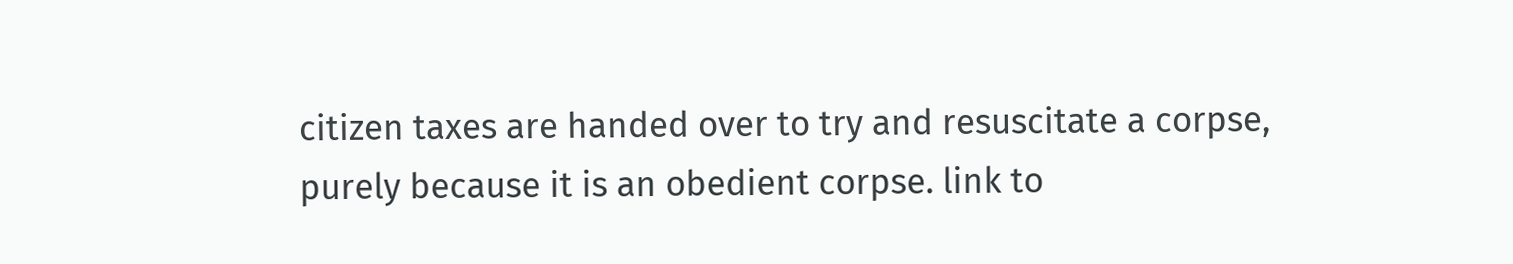citizen taxes are handed over to try and resuscitate a corpse, purely because it is an obedient corpse. link to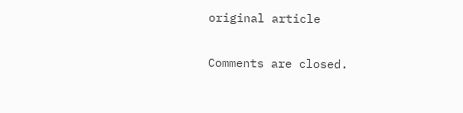original article

Comments are closed.